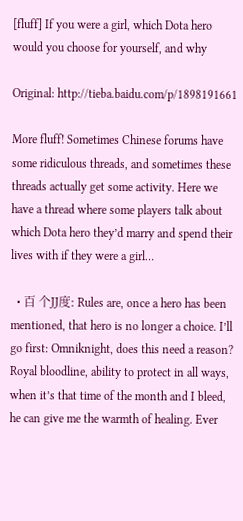[fluff] If you were a girl, which Dota hero would you choose for yourself, and why

Original: http://tieba.baidu.com/p/1898191661

More fluff! Sometimes Chinese forums have some ridiculous threads, and sometimes these threads actually get some activity. Here we have a thread where some players talk about which Dota hero they’d marry and spend their lives with if they were a girl…

  • 百 个JJ度: Rules are, once a hero has been mentioned, that hero is no longer a choice. I’ll go first: Omniknight, does this need a reason? Royal bloodline, ability to protect in all ways, when it’s that time of the month and I bleed, he can give me the warmth of healing. Ever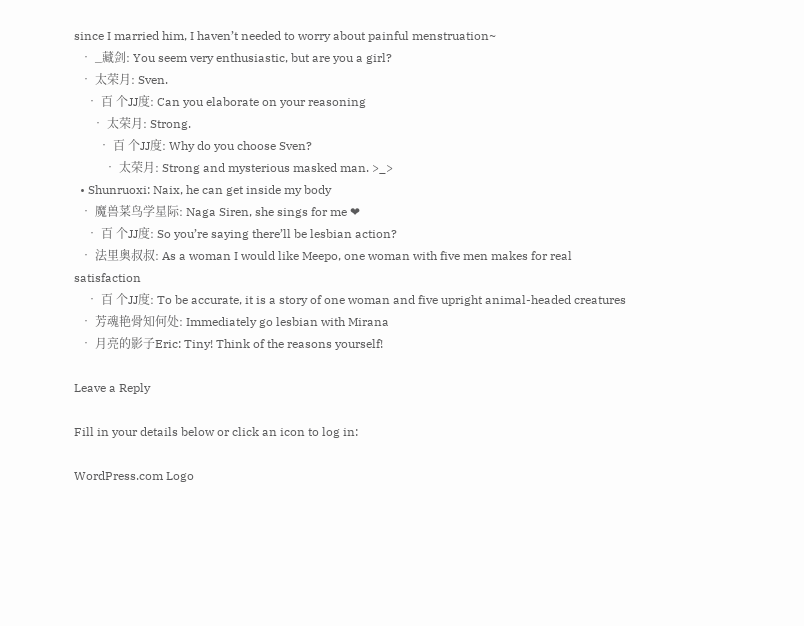since I married him, I haven’t needed to worry about painful menstruation~
  • _藏剑: You seem very enthusiastic, but are you a girl?
  • 太荣月: Sven.
    • 百 个JJ度: Can you elaborate on your reasoning
      • 太荣月: Strong.
        • 百 个JJ度: Why do you choose Sven?
          • 太荣月: Strong and mysterious masked man. >_>
  • Shunruoxi: Naix, he can get inside my body
  • 魔兽菜鸟学星际: Naga Siren, she sings for me ❤
    • 百 个JJ度: So you’re saying there’ll be lesbian action?
  • 法里奥叔叔: As a woman I would like Meepo, one woman with five men makes for real satisfaction
    • 百 个JJ度: To be accurate, it is a story of one woman and five upright animal-headed creatures
  • 芳魂艳骨知何处: Immediately go lesbian with Mirana
  • 月亮的影子Eric: Tiny! Think of the reasons yourself!

Leave a Reply

Fill in your details below or click an icon to log in:

WordPress.com Logo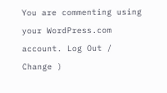You are commenting using your WordPress.com account. Log Out /  Change )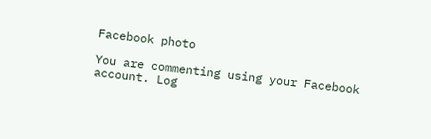Facebook photo

You are commenting using your Facebook account. Log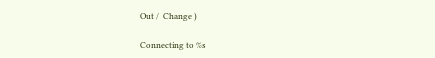Out /  Change )

Connecting to %s